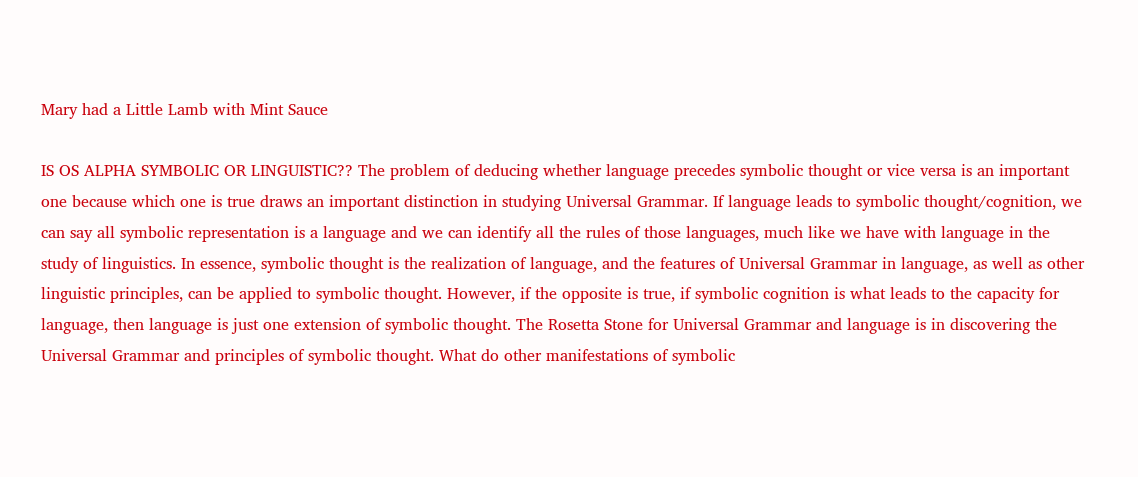Mary had a Little Lamb with Mint Sauce

IS OS ALPHA SYMBOLIC OR LINGUISTIC?? The problem of deducing whether language precedes symbolic thought or vice versa is an important one because which one is true draws an important distinction in studying Universal Grammar. If language leads to symbolic thought/cognition, we can say all symbolic representation is a language and we can identify all the rules of those languages, much like we have with language in the study of linguistics. In essence, symbolic thought is the realization of language, and the features of Universal Grammar in language, as well as other linguistic principles, can be applied to symbolic thought. However, if the opposite is true, if symbolic cognition is what leads to the capacity for language, then language is just one extension of symbolic thought. The Rosetta Stone for Universal Grammar and language is in discovering the Universal Grammar and principles of symbolic thought. What do other manifestations of symbolic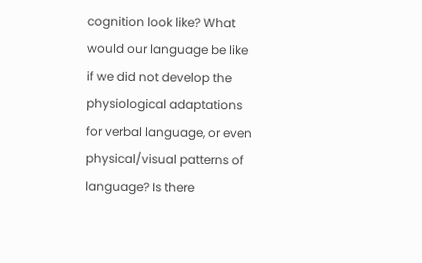cognition look like? What would our language be like if we did not develop the physiological adaptations for verbal language, or even physical/visual patterns of language? Is there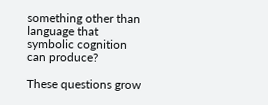something other than language that symbolic cognition can produce?

These questions grow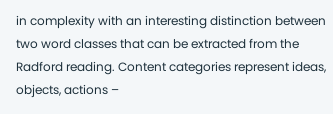in complexity with an interesting distinction between two word classes that can be extracted from the Radford reading. Content categories represent ideas, objects, actions –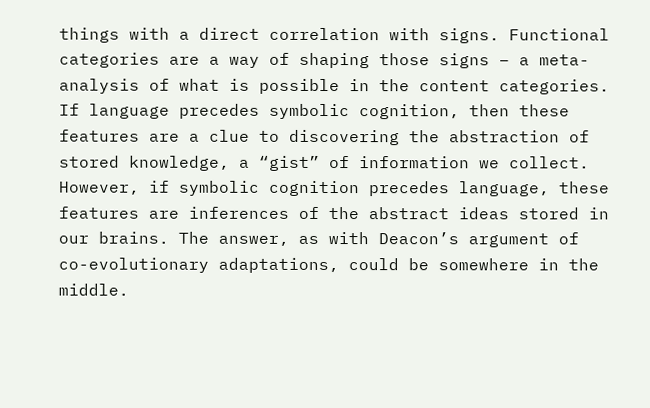things with a direct correlation with signs. Functional categories are a way of shaping those signs – a meta-analysis of what is possible in the content categories. If language precedes symbolic cognition, then these features are a clue to discovering the abstraction of stored knowledge, a “gist” of information we collect. However, if symbolic cognition precedes language, these features are inferences of the abstract ideas stored in our brains. The answer, as with Deacon’s argument of co-evolutionary adaptations, could be somewhere in the middle.